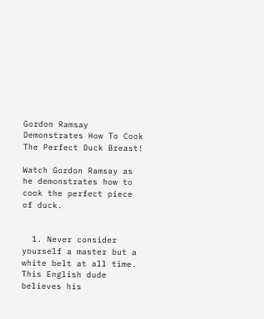Gordon Ramsay Demonstrates How To Cook The Perfect Duck Breast!

Watch Gordon Ramsay as he demonstrates how to cook the perfect piece of duck.


  1. Never consider yourself a master but a white belt at all time. This English dude believes his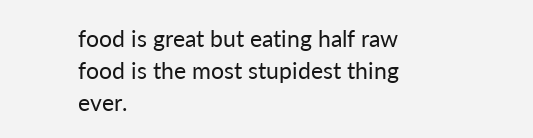food is great but eating half raw food is the most stupidest thing ever.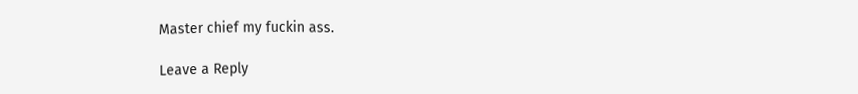Master chief my fuckin ass.

Leave a Reply